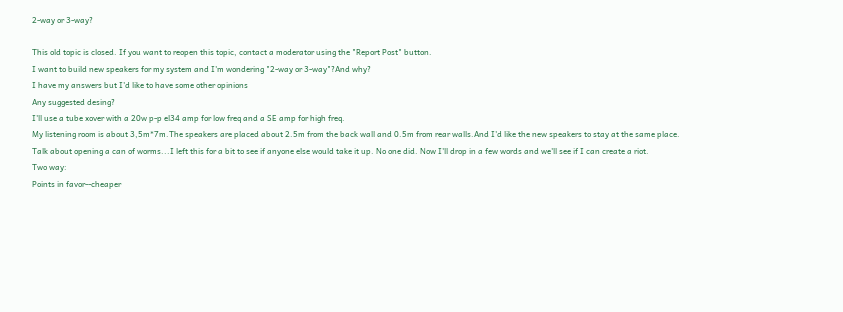2-way or 3-way?

This old topic is closed. If you want to reopen this topic, contact a moderator using the "Report Post" button.
I want to build new speakers for my system and I'm wondering "2-way or 3-way"?And why?
I have my answers but I'd like to have some other opinions
Any suggested desing?
I'll use a tube xover with a 20w p-p el34 amp for low freq and a SE amp for high freq.
My listening room is about 3,5m*7m.The speakers are placed about 2.5m from the back wall and 0.5m from rear walls.And I'd like the new speakers to stay at the same place.
Talk about opening a can of worms...I left this for a bit to see if anyone else would take it up. No one did. Now I'll drop in a few words and we'll see if I can create a riot.
Two way:
Points in favor--cheaper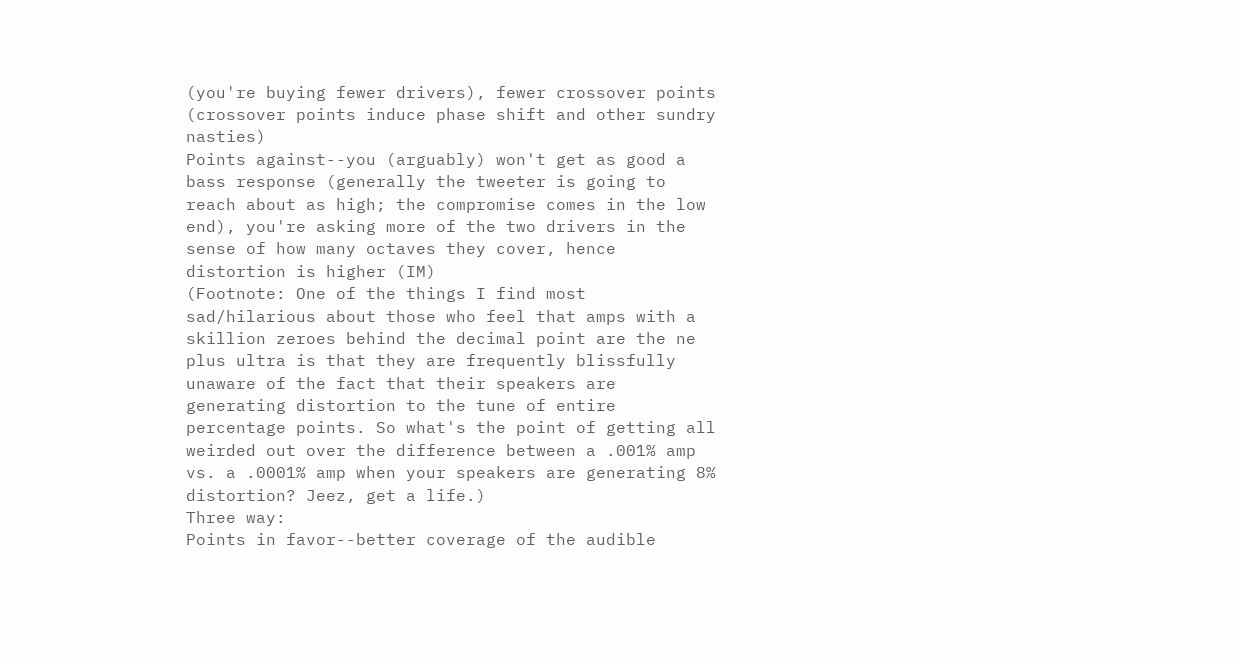(you're buying fewer drivers), fewer crossover points (crossover points induce phase shift and other sundry nasties)
Points against--you (arguably) won't get as good a bass response (generally the tweeter is going to reach about as high; the compromise comes in the low end), you're asking more of the two drivers in the sense of how many octaves they cover, hence distortion is higher (IM)
(Footnote: One of the things I find most sad/hilarious about those who feel that amps with a skillion zeroes behind the decimal point are the ne plus ultra is that they are frequently blissfully unaware of the fact that their speakers are generating distortion to the tune of entire percentage points. So what's the point of getting all weirded out over the difference between a .001% amp vs. a .0001% amp when your speakers are generating 8% distortion? Jeez, get a life.)
Three way:
Points in favor--better coverage of the audible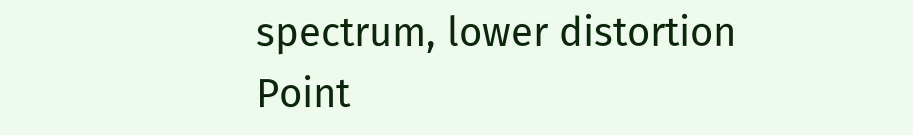spectrum, lower distortion
Point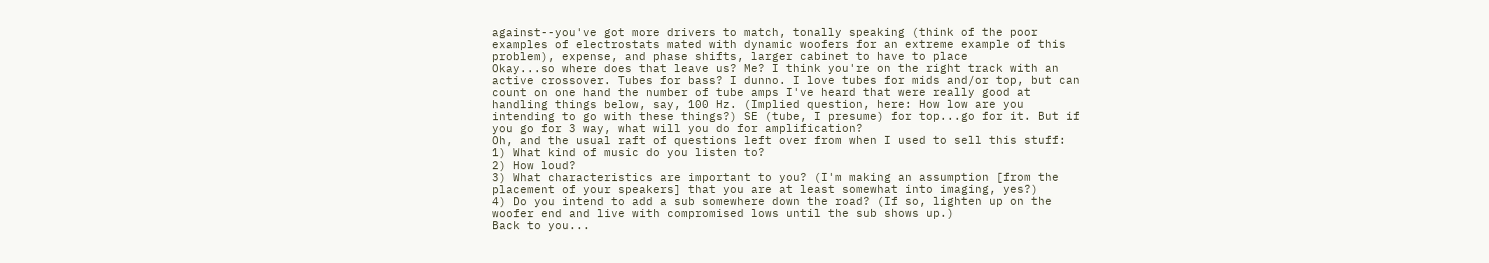against--you've got more drivers to match, tonally speaking (think of the poor examples of electrostats mated with dynamic woofers for an extreme example of this problem), expense, and phase shifts, larger cabinet to have to place
Okay...so where does that leave us? Me? I think you're on the right track with an active crossover. Tubes for bass? I dunno. I love tubes for mids and/or top, but can count on one hand the number of tube amps I've heard that were really good at handling things below, say, 100 Hz. (Implied question, here: How low are you intending to go with these things?) SE (tube, I presume) for top...go for it. But if you go for 3 way, what will you do for amplification?
Oh, and the usual raft of questions left over from when I used to sell this stuff:
1) What kind of music do you listen to?
2) How loud?
3) What characteristics are important to you? (I'm making an assumption [from the placement of your speakers] that you are at least somewhat into imaging, yes?)
4) Do you intend to add a sub somewhere down the road? (If so, lighten up on the woofer end and live with compromised lows until the sub shows up.)
Back to you...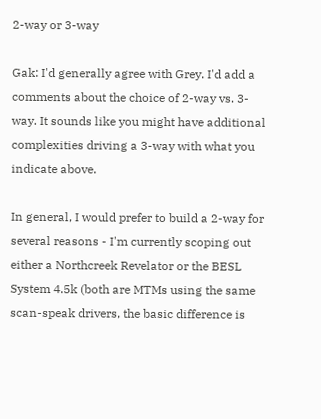2-way or 3-way

Gak: I'd generally agree with Grey. I'd add a comments about the choice of 2-way vs. 3-way. It sounds like you might have additional complexities driving a 3-way with what you indicate above.

In general, I would prefer to build a 2-way for several reasons - I'm currently scoping out either a Northcreek Revelator or the BESL System 4.5k (both are MTMs using the same scan-speak drivers, the basic difference is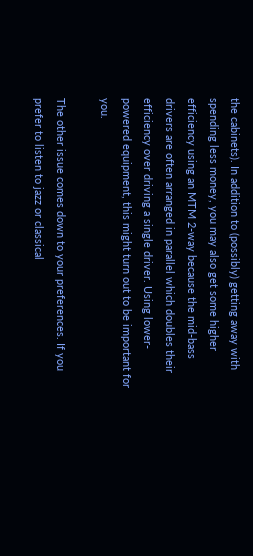the cabinets). In addition to (possibly) getting away with spending less money, you may also get some higher efficiency using an MTM 2-way because the mid-bass drivers are often arranged in parallel which doubles their efficiency over driving a single driver. Using lower-powered equipment, this might turn out to be important for you.

The other issue comes down to your preferences. If you prefer to listen to jazz or classical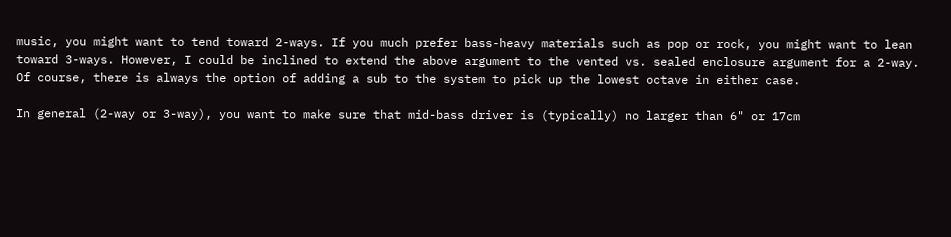music, you might want to tend toward 2-ways. If you much prefer bass-heavy materials such as pop or rock, you might want to lean toward 3-ways. However, I could be inclined to extend the above argument to the vented vs. sealed enclosure argument for a 2-way. Of course, there is always the option of adding a sub to the system to pick up the lowest octave in either case.

In general (2-way or 3-way), you want to make sure that mid-bass driver is (typically) no larger than 6" or 17cm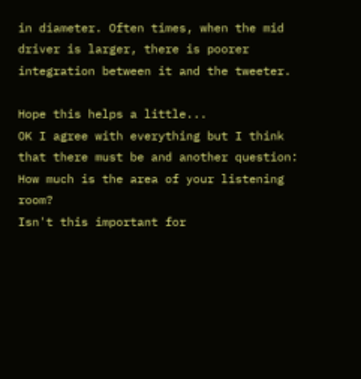in diameter. Often times, when the mid driver is larger, there is poorer integration between it and the tweeter.

Hope this helps a little...
OK I agree with everything but I think that there must be and another question:
How much is the area of your listening room?
Isn't this important for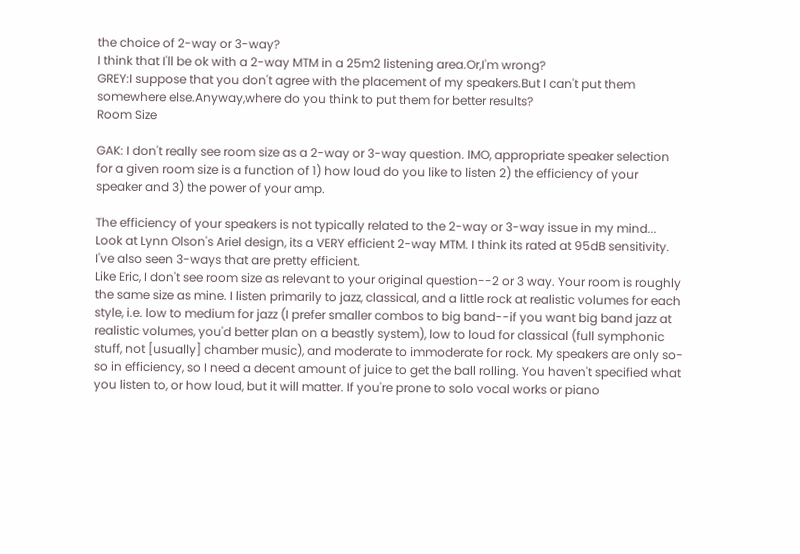the choice of 2-way or 3-way?
I think that I'll be ok with a 2-way MTM in a 25m2 listening area.Or,I'm wrong?
GREY:I suppose that you don't agree with the placement of my speakers.But I can't put them somewhere else.Anyway,where do you think to put them for better results?
Room Size

GAK: I don't really see room size as a 2-way or 3-way question. IMO, appropriate speaker selection for a given room size is a function of 1) how loud do you like to listen 2) the efficiency of your speaker and 3) the power of your amp.

The efficiency of your speakers is not typically related to the 2-way or 3-way issue in my mind... Look at Lynn Olson's Ariel design, its a VERY efficient 2-way MTM. I think its rated at 95dB sensitivity. I've also seen 3-ways that are pretty efficient.
Like Eric, I don't see room size as relevant to your original question--2 or 3 way. Your room is roughly the same size as mine. I listen primarily to jazz, classical, and a little rock at realistic volumes for each style, i.e. low to medium for jazz (I prefer smaller combos to big band--if you want big band jazz at realistic volumes, you'd better plan on a beastly system), low to loud for classical (full symphonic stuff, not [usually] chamber music), and moderate to immoderate for rock. My speakers are only so-so in efficiency, so I need a decent amount of juice to get the ball rolling. You haven't specified what you listen to, or how loud, but it will matter. If you're prone to solo vocal works or piano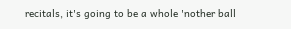recitals, it's going to be a whole 'nother ball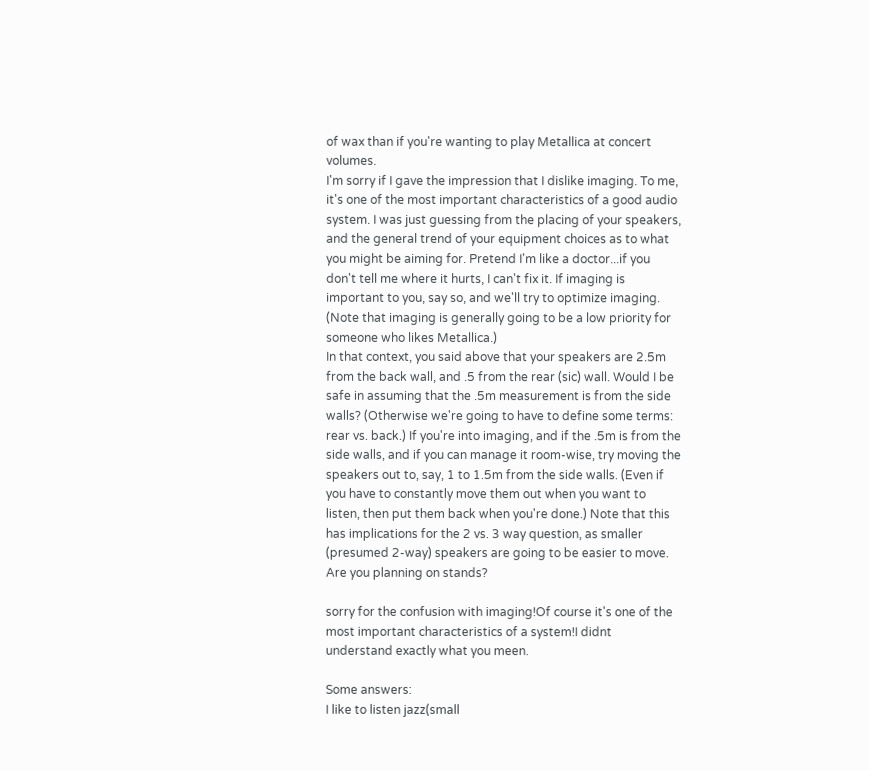of wax than if you're wanting to play Metallica at concert volumes.
I'm sorry if I gave the impression that I dislike imaging. To me, it's one of the most important characteristics of a good audio system. I was just guessing from the placing of your speakers, and the general trend of your equipment choices as to what you might be aiming for. Pretend I'm like a doctor...if you don't tell me where it hurts, I can't fix it. If imaging is important to you, say so, and we'll try to optimize imaging. (Note that imaging is generally going to be a low priority for someone who likes Metallica.)
In that context, you said above that your speakers are 2.5m from the back wall, and .5 from the rear (sic) wall. Would I be safe in assuming that the .5m measurement is from the side walls? (Otherwise we're going to have to define some terms: rear vs. back.) If you're into imaging, and if the .5m is from the side walls, and if you can manage it room-wise, try moving the speakers out to, say, 1 to 1.5m from the side walls. (Even if you have to constantly move them out when you want to listen, then put them back when you're done.) Note that this has implications for the 2 vs. 3 way question, as smaller (presumed 2-way) speakers are going to be easier to move.
Are you planning on stands?

sorry for the confusion with imaging!Of course it's one of the most important characteristics of a system!I didnt understand exactly what you meen.

Some answers:
I like to listen jazz(small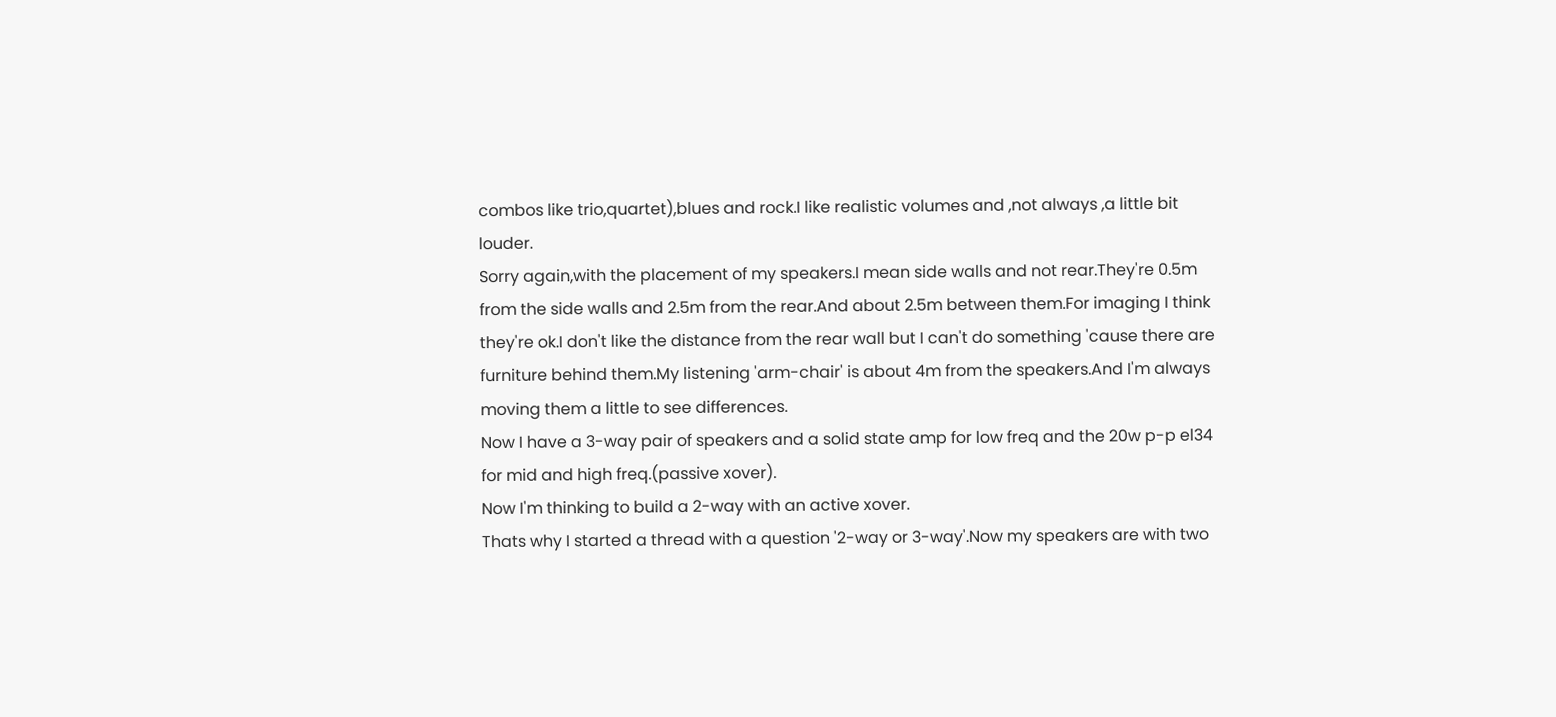combos like trio,quartet),blues and rock.I like realistic volumes and ,not always ,a little bit louder.
Sorry again,with the placement of my speakers.I mean side walls and not rear.They're 0.5m from the side walls and 2.5m from the rear.And about 2.5m between them.For imaging I think they're ok.I don't like the distance from the rear wall but I can't do something 'cause there are furniture behind them.My listening 'arm-chair' is about 4m from the speakers.And I'm always moving them a little to see differences.
Now I have a 3-way pair of speakers and a solid state amp for low freq and the 20w p-p el34 for mid and high freq.(passive xover).
Now I'm thinking to build a 2-way with an active xover.
Thats why I started a thread with a question '2-way or 3-way'.Now my speakers are with two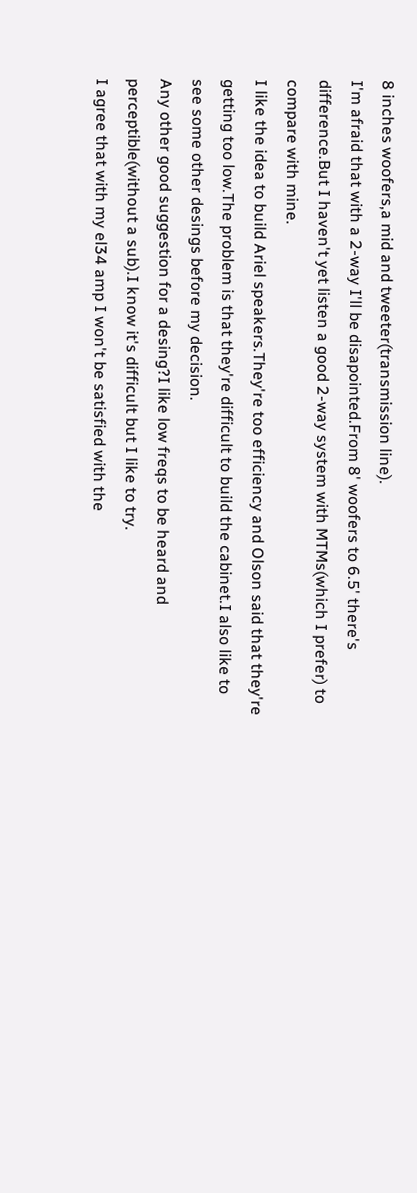8 inches woofers,a mid and tweeter(transmission line).
I'm afraid that with a 2-way I'll be disapointed.From 8' woofers to 6.5' there's difference.But I haven't yet listen a good 2-way system with MTMs(which I prefer) to compare with mine.
I like the idea to build Ariel speakers.They're too efficiency and Olson said that they're getting too low.The problem is that they're difficult to build the cabinet.I also like to see some other desings before my decision.
Any other good suggestion for a desing?I like low freqs to be heard and perceptible(without a sub).I know it's difficult but I like to try.
I agree that with my el34 amp I won't be satisfied with the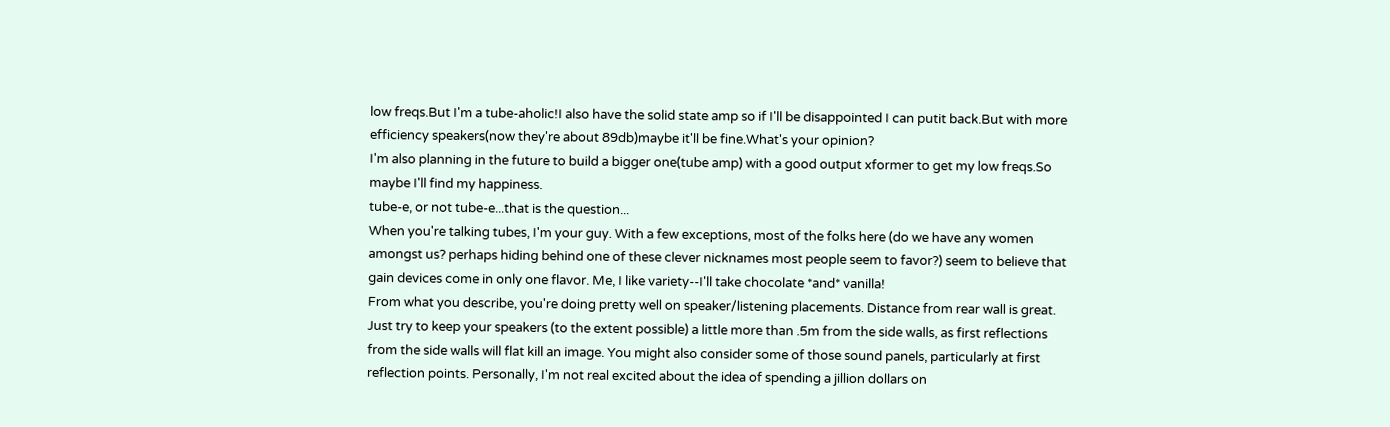low freqs.But I'm a tube-aholic!I also have the solid state amp so if I'll be disappointed I can putit back.But with more efficiency speakers(now they're about 89db)maybe it'll be fine.What's your opinion?
I'm also planning in the future to build a bigger one(tube amp) with a good output xformer to get my low freqs.So maybe I'll find my happiness.
tube-e, or not tube-e...that is the question...
When you're talking tubes, I'm your guy. With a few exceptions, most of the folks here (do we have any women amongst us? perhaps hiding behind one of these clever nicknames most people seem to favor?) seem to believe that gain devices come in only one flavor. Me, I like variety--I'll take chocolate *and* vanilla!
From what you describe, you're doing pretty well on speaker/listening placements. Distance from rear wall is great. Just try to keep your speakers (to the extent possible) a little more than .5m from the side walls, as first reflections from the side walls will flat kill an image. You might also consider some of those sound panels, particularly at first reflection points. Personally, I'm not real excited about the idea of spending a jillion dollars on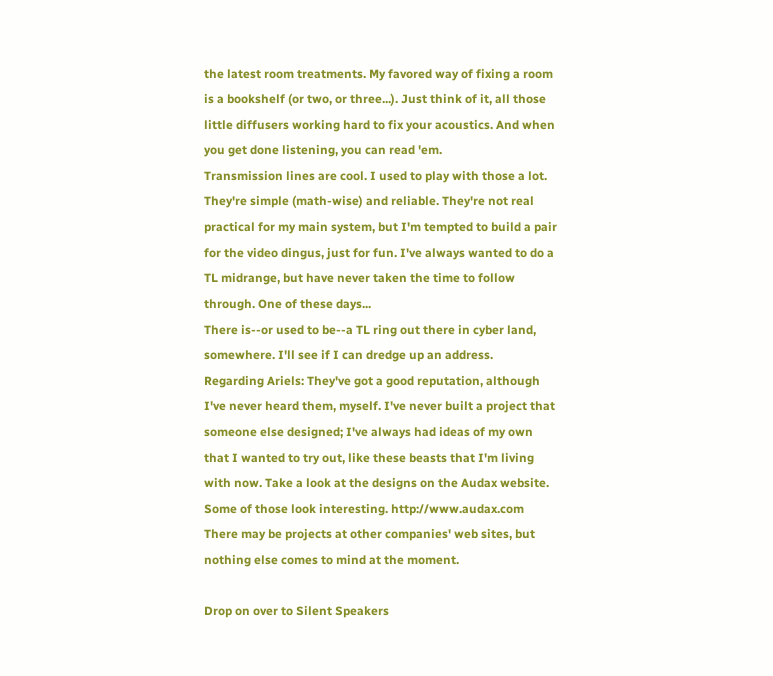the latest room treatments. My favored way of fixing a room is a bookshelf (or two, or three...). Just think of it, all those little diffusers working hard to fix your acoustics. And when you get done listening, you can read 'em.
Transmission lines are cool. I used to play with those a lot. They're simple (math-wise) and reliable. They're not real practical for my main system, but I'm tempted to build a pair for the video dingus, just for fun. I've always wanted to do a TL midrange, but have never taken the time to follow through. One of these days...
There is--or used to be--a TL ring out there in cyber land, somewhere. I'll see if I can dredge up an address.
Regarding Ariels: They've got a good reputation, although I've never heard them, myself. I've never built a project that someone else designed; I've always had ideas of my own that I wanted to try out, like these beasts that I'm living with now. Take a look at the designs on the Audax website. Some of those look interesting. http://www.audax.com There may be projects at other companies' web sites, but nothing else comes to mind at the moment.

Drop on over to Silent Speakers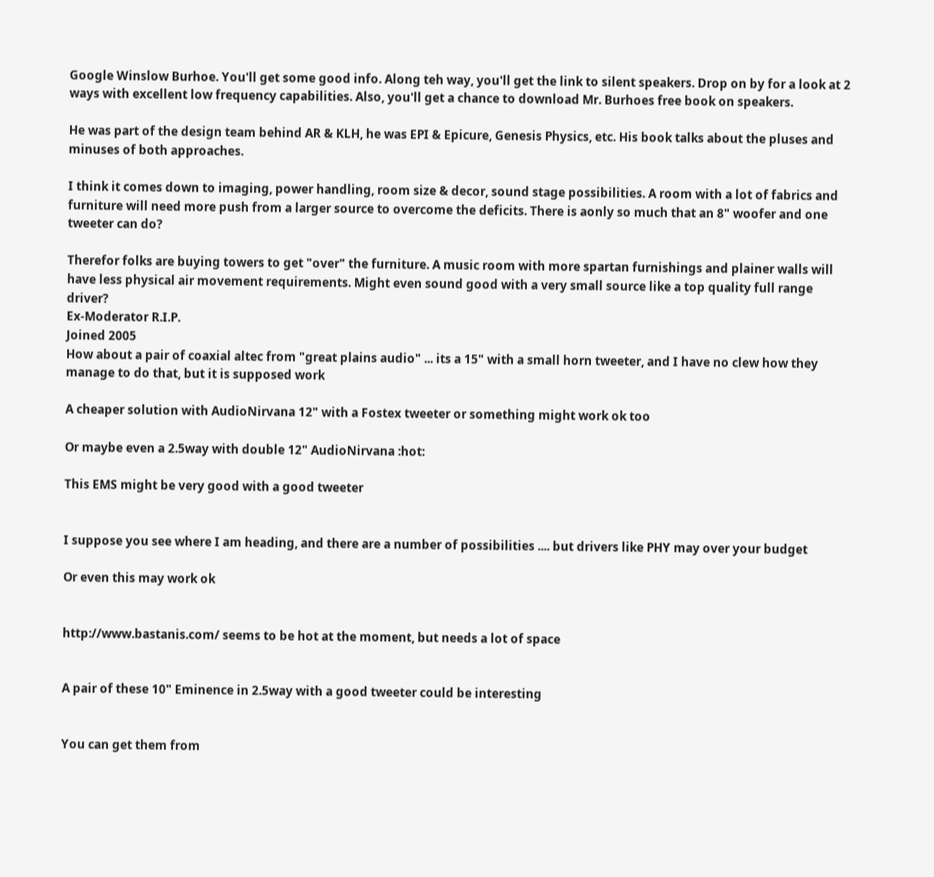Google Winslow Burhoe. You'll get some good info. Along teh way, you'll get the link to silent speakers. Drop on by for a look at 2 ways with excellent low frequency capabilities. Also, you'll get a chance to download Mr. Burhoes free book on speakers.

He was part of the design team behind AR & KLH, he was EPI & Epicure, Genesis Physics, etc. His book talks about the pluses and minuses of both approaches.

I think it comes down to imaging, power handling, room size & decor, sound stage possibilities. A room with a lot of fabrics and furniture will need more push from a larger source to overcome the deficits. There is aonly so much that an 8" woofer and one tweeter can do?

Therefor folks are buying towers to get "over" the furniture. A music room with more spartan furnishings and plainer walls will have less physical air movement requirements. Might even sound good with a very small source like a top quality full range driver?
Ex-Moderator R.I.P.
Joined 2005
How about a pair of coaxial altec from "great plains audio" ... its a 15" with a small horn tweeter, and I have no clew how they manage to do that, but it is supposed work

A cheaper solution with AudioNirvana 12" with a Fostex tweeter or something might work ok too

Or maybe even a 2.5way with double 12" AudioNirvana :hot:

This EMS might be very good with a good tweeter


I suppose you see where I am heading, and there are a number of possibilities .... but drivers like PHY may over your budget

Or even this may work ok


http://www.bastanis.com/ seems to be hot at the moment, but needs a lot of space


A pair of these 10" Eminence in 2.5way with a good tweeter could be interesting


You can get them from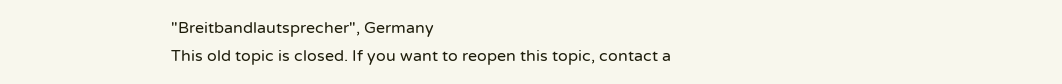"Breitbandlautsprecher", Germany
This old topic is closed. If you want to reopen this topic, contact a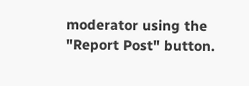moderator using the "Report Post" button.